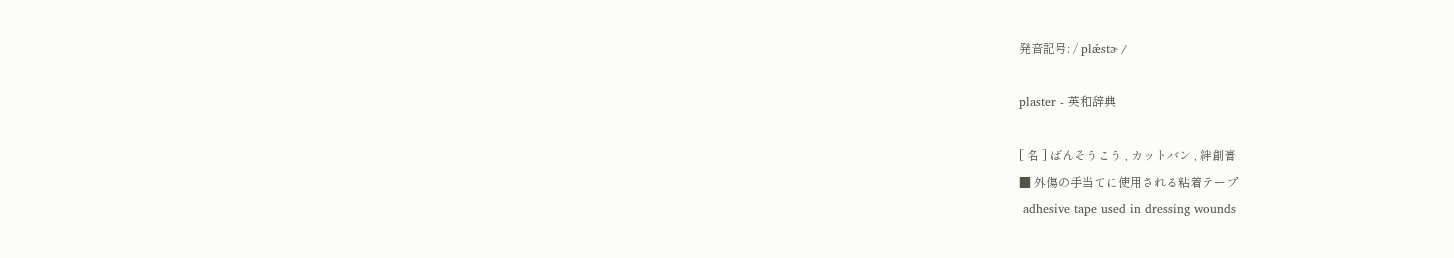発音記号: / plǽstɚ /

plaster - 英和辞典

[ 名 ] ばんそうこう , カットバン , 絆創膏
■ 外傷の手当てに使用される粘着テープ
 adhesive tape used in dressing wounds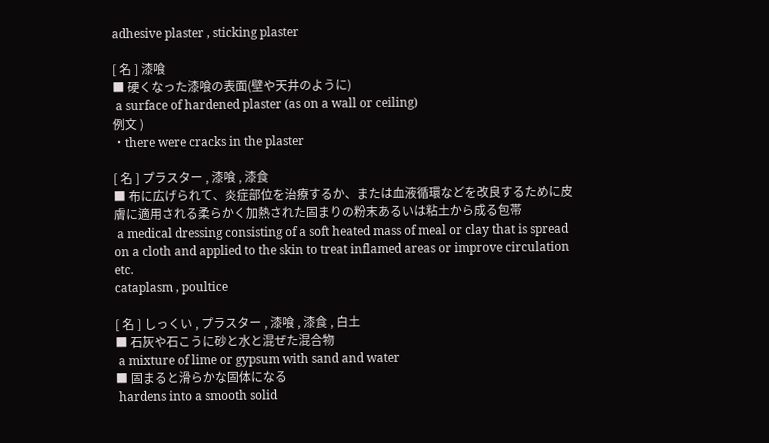adhesive plaster , sticking plaster

[ 名 ] 漆喰
■ 硬くなった漆喰の表面(壁や天井のように)
 a surface of hardened plaster (as on a wall or ceiling)
例文 )
・there were cracks in the plaster

[ 名 ] プラスター , 漆喰 , 漆食
■ 布に広げられて、炎症部位を治療するか、または血液循環などを改良するために皮膚に適用される柔らかく加熱された固まりの粉末あるいは粘土から成る包帯
 a medical dressing consisting of a soft heated mass of meal or clay that is spread on a cloth and applied to the skin to treat inflamed areas or improve circulation etc.
cataplasm , poultice

[ 名 ] しっくい , プラスター , 漆喰 , 漆食 , 白土
■ 石灰や石こうに砂と水と混ぜた混合物
 a mixture of lime or gypsum with sand and water
■ 固まると滑らかな固体になる
 hardens into a smooth solid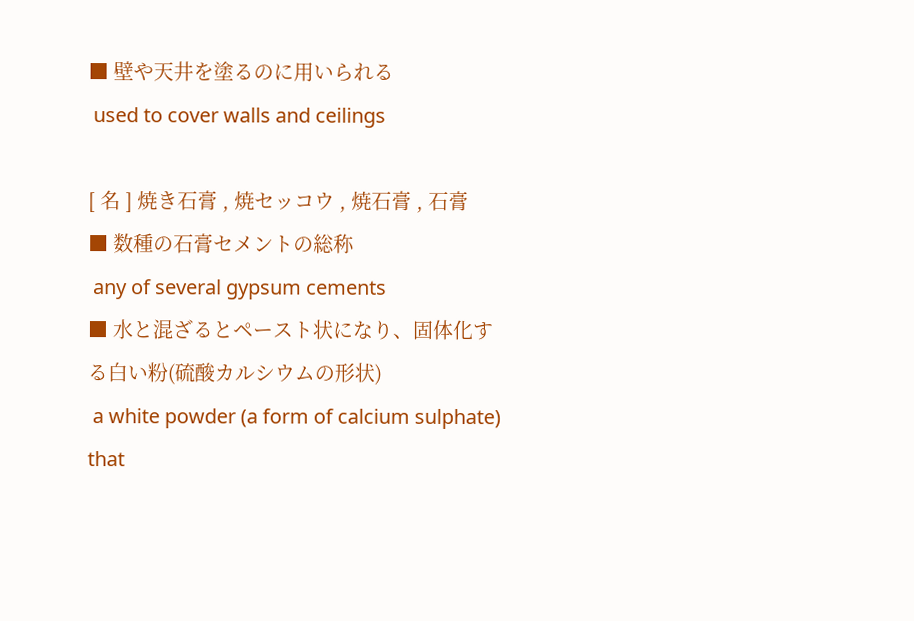■ 壁や天井を塗るのに用いられる
 used to cover walls and ceilings

[ 名 ] 焼き石膏 , 焼セッコウ , 焼石膏 , 石膏
■ 数種の石膏セメントの総称
 any of several gypsum cements
■ 水と混ざるとペースト状になり、固体化する白い粉(硫酸カルシウムの形状)
 a white powder (a form of calcium sulphate) that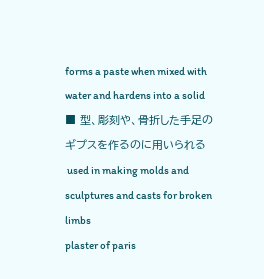forms a paste when mixed with water and hardens into a solid
■ 型、彫刻や、骨折した手足のギプスを作るのに用いられる
 used in making molds and sculptures and casts for broken limbs
plaster of paris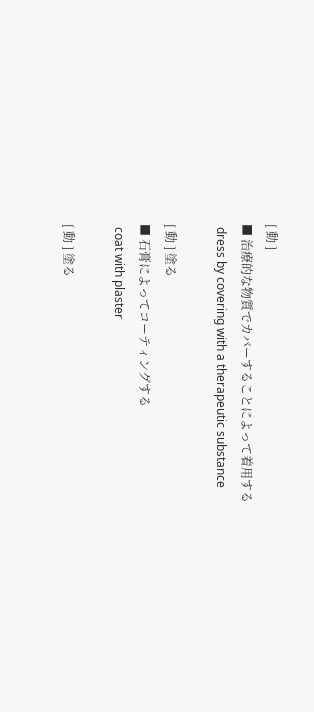[ 動 ]
■ 治療的な物質でカバーすることによって着用する
 dress by covering with a therapeutic substance

[ 動 ] 塗る
■ 石膏によってコーティングする
 coat with plaster

[ 動 ] 塗る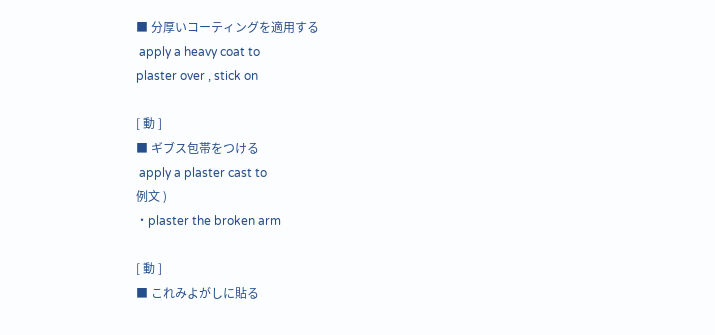■ 分厚いコーティングを適用する
 apply a heavy coat to
plaster over , stick on

[ 動 ]
■ ギブス包帯をつける
 apply a plaster cast to
例文 )
・plaster the broken arm

[ 動 ]
■ これみよがしに貼る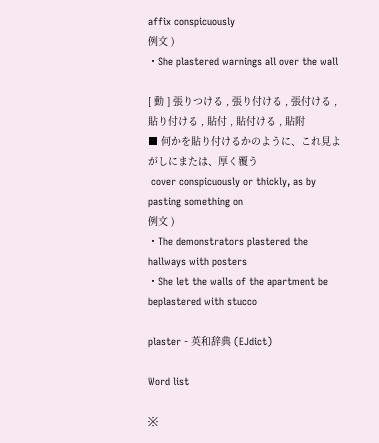affix conspicuously
例文 )
・She plastered warnings all over the wall

[ 動 ] 張りつける , 張り付ける , 張付ける , 貼り付ける , 貼付 , 貼付ける , 貼附
■ 何かを貼り付けるかのように、これ見よがしにまたは、厚く覆う
 cover conspicuously or thickly, as by pasting something on
例文 )
・The demonstrators plastered the hallways with posters
・She let the walls of the apartment be beplastered with stucco

plaster - 英和辞典 (EJdict)

Word list

※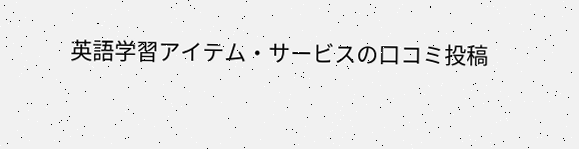英語学習アイテム・サービスの口コミ投稿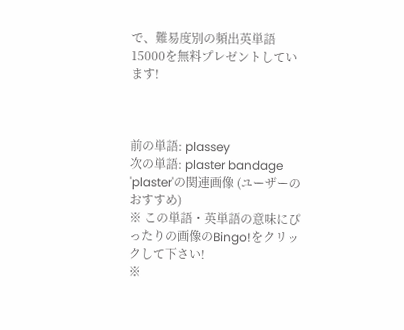で、難易度別の頻出英単語15000を無料プレゼントしています!



前の単語: plassey
次の単語: plaster bandage
'plaster'の関連画像 (ユーザーのおすすめ)
※ この単語・英単語の意味にぴったりの画像のBingo!をクリックして下さい!
※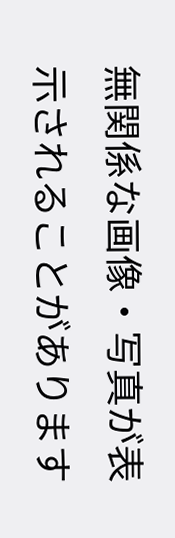無関係な画像・写真が表示されることがあります